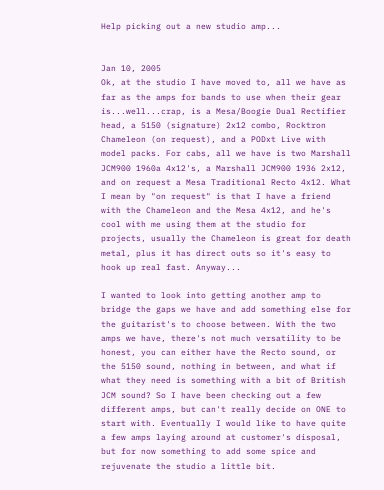Help picking out a new studio amp...


Jan 10, 2005
Ok, at the studio I have moved to, all we have as far as the amps for bands to use when their gear is...well...crap, is a Mesa/Boogie Dual Rectifier head, a 5150 (signature) 2x12 combo, Rocktron Chameleon (on request), and a PODxt Live with model packs. For cabs, all we have is two Marshall JCM900 1960a 4x12's, a Marshall JCM900 1936 2x12, and on request a Mesa Traditional Recto 4x12. What I mean by "on request" is that I have a friend with the Chameleon and the Mesa 4x12, and he's cool with me using them at the studio for projects, usually the Chameleon is great for death metal, plus it has direct outs so it's easy to hook up real fast. Anyway...

I wanted to look into getting another amp to bridge the gaps we have and add something else for the guitarist's to choose between. With the two amps we have, there's not much versatility to be honest, you can either have the Recto sound, or the 5150 sound, nothing in between, and what if what they need is something with a bit of British JCM sound? So I have been checking out a few different amps, but can't really decide on ONE to start with. Eventually I would like to have quite a few amps laying around at customer's disposal, but for now something to add some spice and rejuvenate the studio a little bit.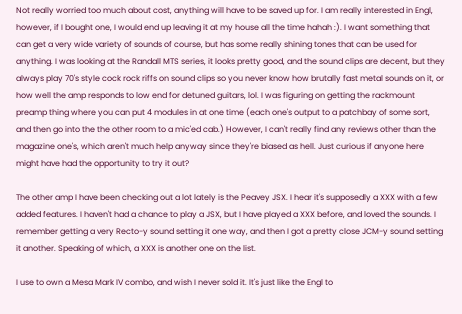Not really worried too much about cost, anything will have to be saved up for. I am really interested in Engl, however, if I bought one, I would end up leaving it at my house all the time hahah :). I want something that can get a very wide variety of sounds of course, but has some really shining tones that can be used for anything. I was looking at the Randall MTS series, it looks pretty good, and the sound clips are decent, but they always play 70's style cock rock riffs on sound clips so you never know how brutally fast metal sounds on it, or how well the amp responds to low end for detuned guitars, lol. I was figuring on getting the rackmount preamp thing where you can put 4 modules in at one time (each one's output to a patchbay of some sort, and then go into the the other room to a mic'ed cab.) However, I can't really find any reviews other than the magazine one's, which aren't much help anyway since they're biased as hell. Just curious if anyone here might have had the opportunity to try it out?

The other amp I have been checking out a lot lately is the Peavey JSX. I hear it's supposedly a XXX with a few added features. I haven't had a chance to play a JSX, but I have played a XXX before, and loved the sounds. I remember getting a very Recto-y sound setting it one way, and then I got a pretty close JCM-y sound setting it another. Speaking of which, a XXX is another one on the list.

I use to own a Mesa Mark IV combo, and wish I never sold it. It's just like the Engl to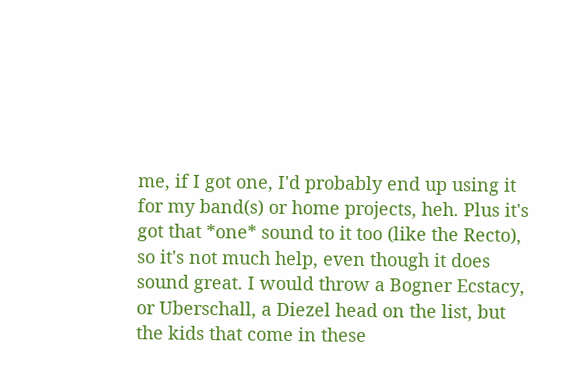me, if I got one, I'd probably end up using it for my band(s) or home projects, heh. Plus it's got that *one* sound to it too (like the Recto), so it's not much help, even though it does sound great. I would throw a Bogner Ecstacy, or Uberschall, a Diezel head on the list, but the kids that come in these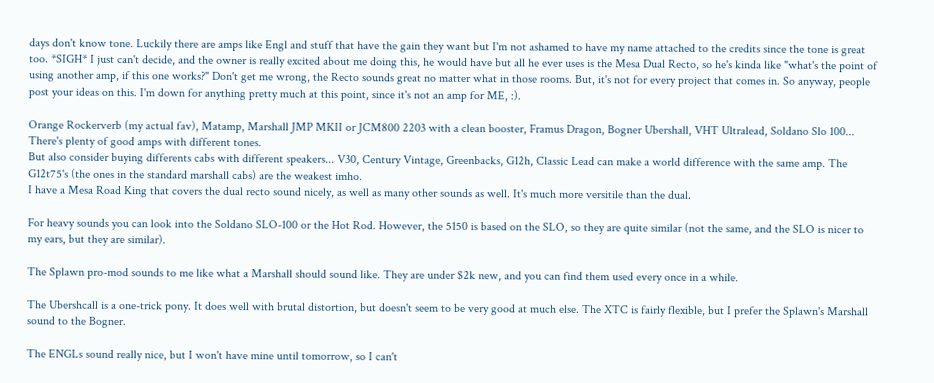days don't know tone. Luckily there are amps like Engl and stuff that have the gain they want but I'm not ashamed to have my name attached to the credits since the tone is great too. *SIGH* I just can't decide, and the owner is really excited about me doing this, he would have but all he ever uses is the Mesa Dual Recto, so he's kinda like "what's the point of using another amp, if this one works?" Don't get me wrong, the Recto sounds great no matter what in those rooms. But, it's not for every project that comes in. So anyway, people post your ideas on this. I'm down for anything pretty much at this point, since it's not an amp for ME, :).

Orange Rockerverb (my actual fav), Matamp, Marshall JMP MKII or JCM800 2203 with a clean booster, Framus Dragon, Bogner Ubershall, VHT Ultralead, Soldano Slo 100... There's plenty of good amps with different tones.
But also consider buying differents cabs with different speakers... V30, Century Vintage, Greenbacks, G12h, Classic Lead can make a world difference with the same amp. The G12t75's (the ones in the standard marshall cabs) are the weakest imho.
I have a Mesa Road King that covers the dual recto sound nicely, as well as many other sounds as well. It's much more versitile than the dual.

For heavy sounds you can look into the Soldano SLO-100 or the Hot Rod. However, the 5150 is based on the SLO, so they are quite similar (not the same, and the SLO is nicer to my ears, but they are similar).

The Splawn pro-mod sounds to me like what a Marshall should sound like. They are under $2k new, and you can find them used every once in a while.

The Ubershcall is a one-trick pony. It does well with brutal distortion, but doesn't seem to be very good at much else. The XTC is fairly flexible, but I prefer the Splawn's Marshall sound to the Bogner.

The ENGLs sound really nice, but I won't have mine until tomorrow, so I can't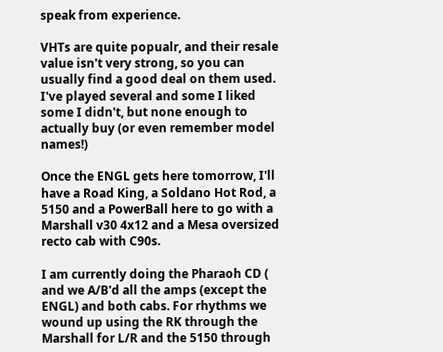speak from experience.

VHTs are quite popualr, and their resale value isn't very strong, so you can usually find a good deal on them used. I've played several and some I liked some I didn't, but none enough to actually buy (or even remember model names!)

Once the ENGL gets here tomorrow, I'll have a Road King, a Soldano Hot Rod, a 5150 and a PowerBall here to go with a Marshall v30 4x12 and a Mesa oversized recto cab with C90s.

I am currently doing the Pharaoh CD ( and we A/B'd all the amps (except the ENGL) and both cabs. For rhythms we wound up using the RK through the Marshall for L/R and the 5150 through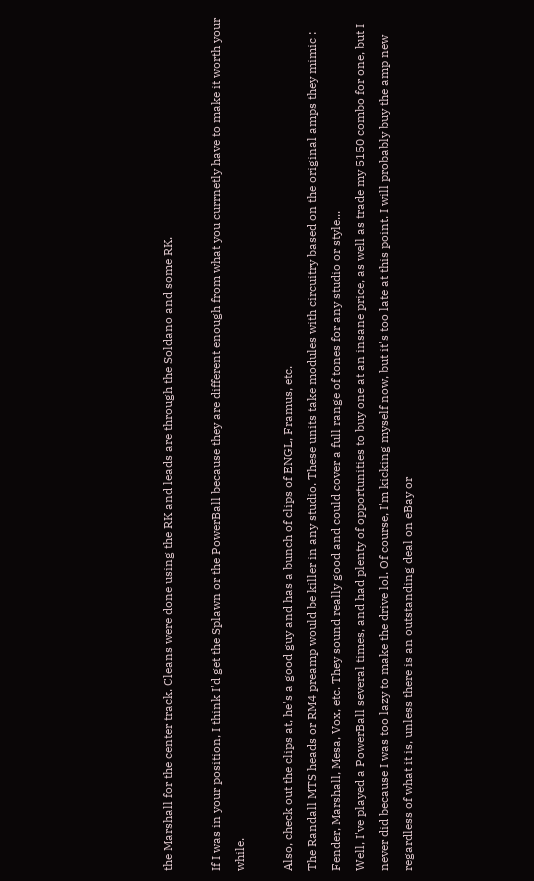the Marshall for the center track. Cleans were done using the RK and leads are through the Soldano and some RK.

If I was in your position, I think I'd get the Splawn or the PowerBall because they are different enough from what you currnetly have to make it worth your while.

Also, check out the clips at, he's a good guy and has a bunch of clips of ENGL, Framus, etc.
The Randall MTS heads or RM4 preamp would be killer in any studio. These units take modules with circuitry based on the original amps they mimic : Fender, Marshall, Mesa, Vox, etc. They sound really good and could cover a full range of tones for any studio or style...
Well, I've played a PowerBall several times, and had plenty of opportunities to buy one at an insane price, as well as trade my 5150 combo for one, but I never did because I was too lazy to make the drive lol. Of course, I'm kicking myself now, but it's too late at this point. I will probably buy the amp new regardless of what it is, unless there is an outstanding deal on eBay or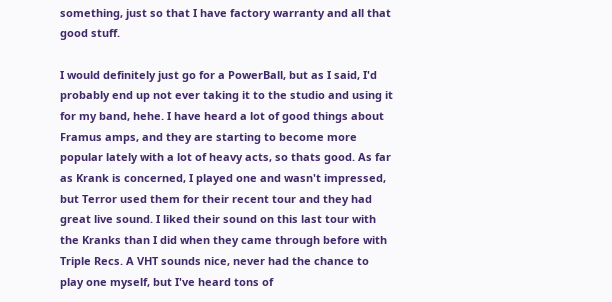something, just so that I have factory warranty and all that good stuff.

I would definitely just go for a PowerBall, but as I said, I'd probably end up not ever taking it to the studio and using it for my band, hehe. I have heard a lot of good things about Framus amps, and they are starting to become more popular lately with a lot of heavy acts, so thats good. As far as Krank is concerned, I played one and wasn't impressed, but Terror used them for their recent tour and they had great live sound. I liked their sound on this last tour with the Kranks than I did when they came through before with Triple Recs. A VHT sounds nice, never had the chance to play one myself, but I've heard tons of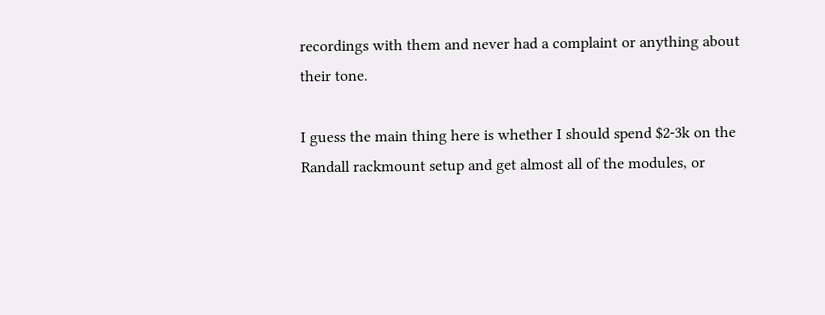recordings with them and never had a complaint or anything about their tone.

I guess the main thing here is whether I should spend $2-3k on the Randall rackmount setup and get almost all of the modules, or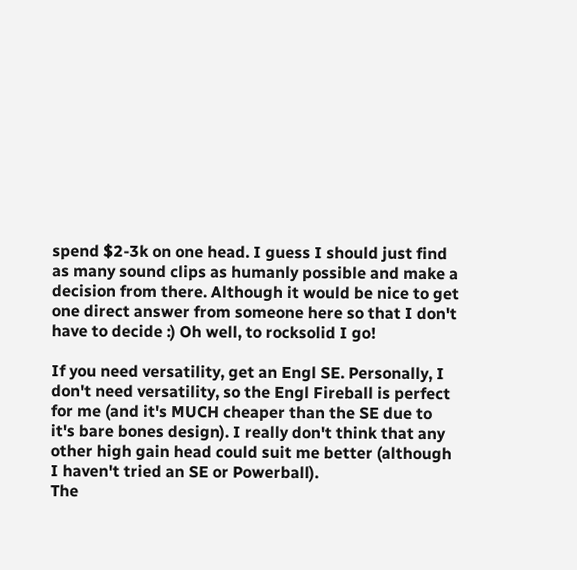spend $2-3k on one head. I guess I should just find as many sound clips as humanly possible and make a decision from there. Although it would be nice to get one direct answer from someone here so that I don't have to decide :) Oh well, to rocksolid I go!

If you need versatility, get an Engl SE. Personally, I don't need versatility, so the Engl Fireball is perfect for me (and it's MUCH cheaper than the SE due to it's bare bones design). I really don't think that any other high gain head could suit me better (although I haven't tried an SE or Powerball).
The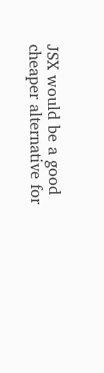JSX would be a good cheaper alternative for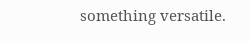something versatile.